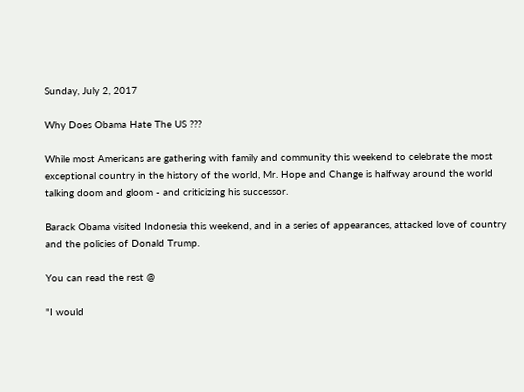Sunday, July 2, 2017

Why Does Obama Hate The US ???

While most Americans are gathering with family and community this weekend to celebrate the most exceptional country in the history of the world, Mr. Hope and Change is halfway around the world talking doom and gloom - and criticizing his successor.

Barack Obama visited Indonesia this weekend, and in a series of appearances, attacked love of country and the policies of Donald Trump.

You can read the rest @

"I would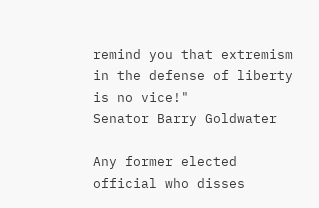remind you that extremism in the defense of liberty is no vice!"
Senator Barry Goldwater

Any former elected official who disses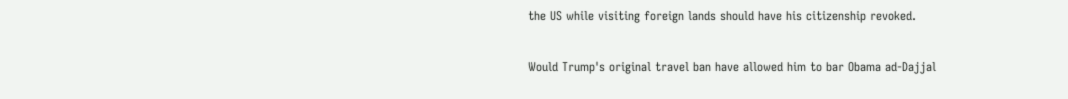the US while visiting foreign lands should have his citizenship revoked.

Would Trump's original travel ban have allowed him to bar Obama ad-Dajjal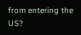from entering the US?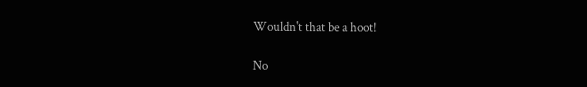Wouldn't that be a hoot!

No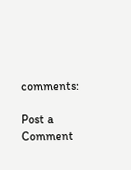comments:

Post a Comment